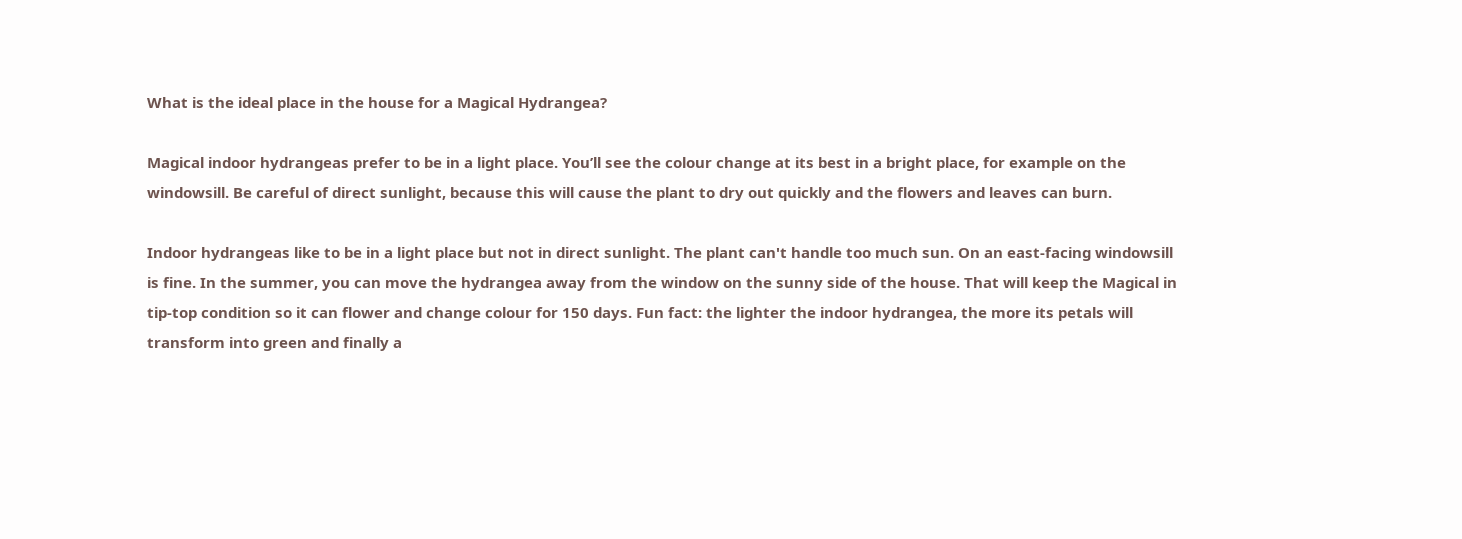What is the ideal place in the house for a Magical Hydrangea?

Magical indoor hydrangeas prefer to be in a light place. You’ll see the colour change at its best in a bright place, for example on the windowsill. Be careful of direct sunlight, because this will cause the plant to dry out quickly and the flowers and leaves can burn.

Indoor hydrangeas like to be in a light place but not in direct sunlight. The plant can't handle too much sun. On an east-facing windowsill is fine. In the summer, you can move the hydrangea away from the window on the sunny side of the house. That will keep the Magical in tip-top condition so it can flower and change colour for 150 days. Fun fact: the lighter the indoor hydrangea, the more its petals will transform into green and finally a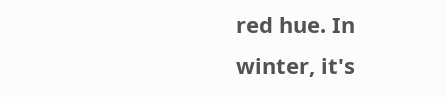red hue. In winter, it's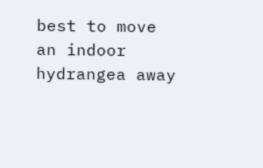best to move an indoor hydrangea away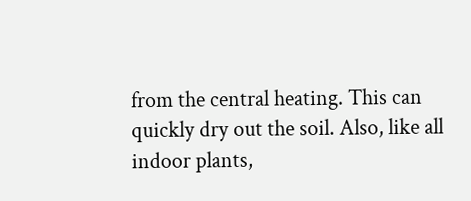from the central heating. This can quickly dry out the soil. Also, like all indoor plants,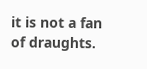it is not a fan of draughts.